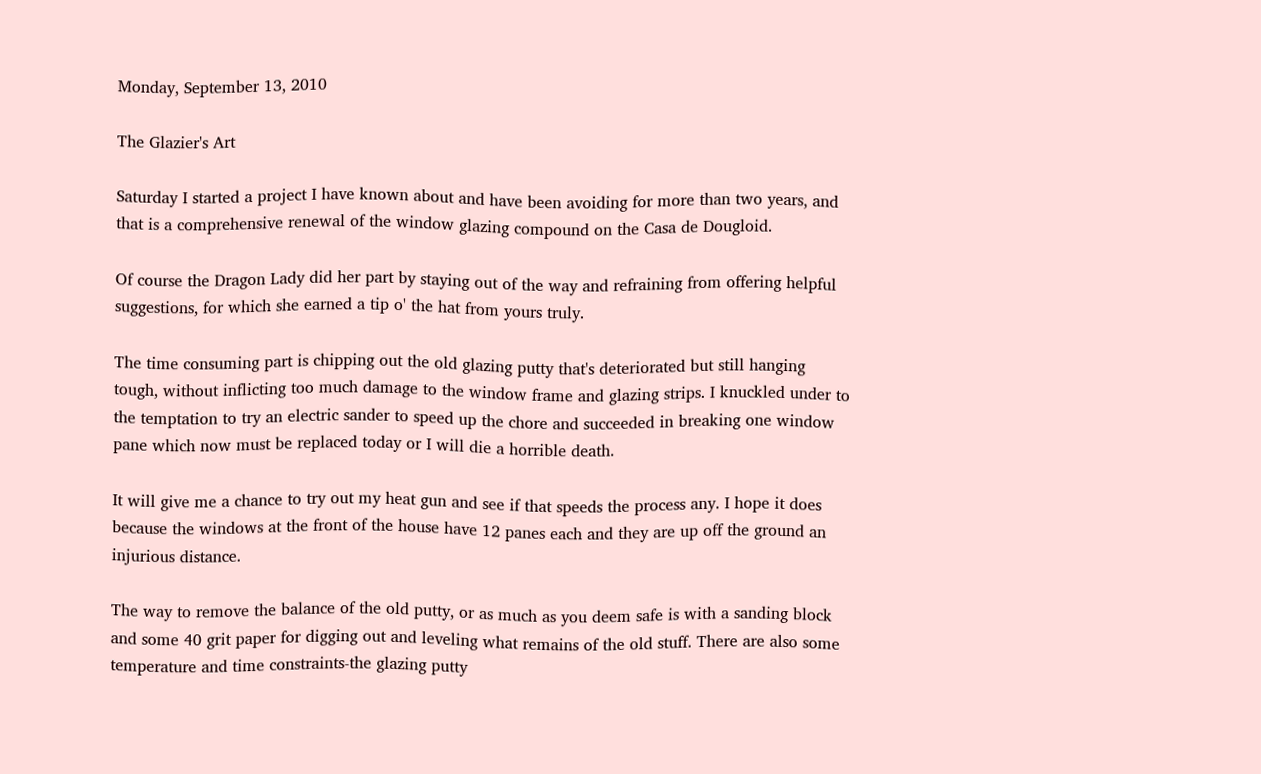Monday, September 13, 2010

The Glazier's Art

Saturday I started a project I have known about and have been avoiding for more than two years, and that is a comprehensive renewal of the window glazing compound on the Casa de Dougloid.

Of course the Dragon Lady did her part by staying out of the way and refraining from offering helpful suggestions, for which she earned a tip o' the hat from yours truly.

The time consuming part is chipping out the old glazing putty that's deteriorated but still hanging tough, without inflicting too much damage to the window frame and glazing strips. I knuckled under to the temptation to try an electric sander to speed up the chore and succeeded in breaking one window pane which now must be replaced today or I will die a horrible death.

It will give me a chance to try out my heat gun and see if that speeds the process any. I hope it does because the windows at the front of the house have 12 panes each and they are up off the ground an injurious distance.

The way to remove the balance of the old putty, or as much as you deem safe is with a sanding block and some 40 grit paper for digging out and leveling what remains of the old stuff. There are also some temperature and time constraints-the glazing putty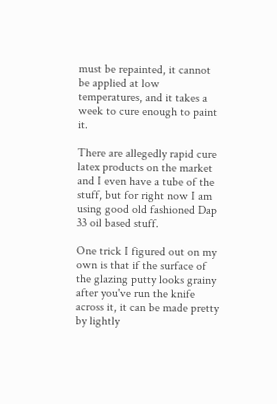must be repainted, it cannot be applied at low temperatures, and it takes a week to cure enough to paint it.

There are allegedly rapid cure latex products on the market and I even have a tube of the stuff, but for right now I am using good old fashioned Dap 33 oil based stuff.

One trick I figured out on my own is that if the surface of the glazing putty looks grainy after you've run the knife across it, it can be made pretty by lightly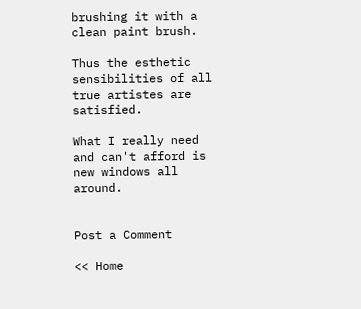brushing it with a clean paint brush.

Thus the esthetic sensibilities of all true artistes are satisfied.

What I really need and can't afford is new windows all around.


Post a Comment

<< Home